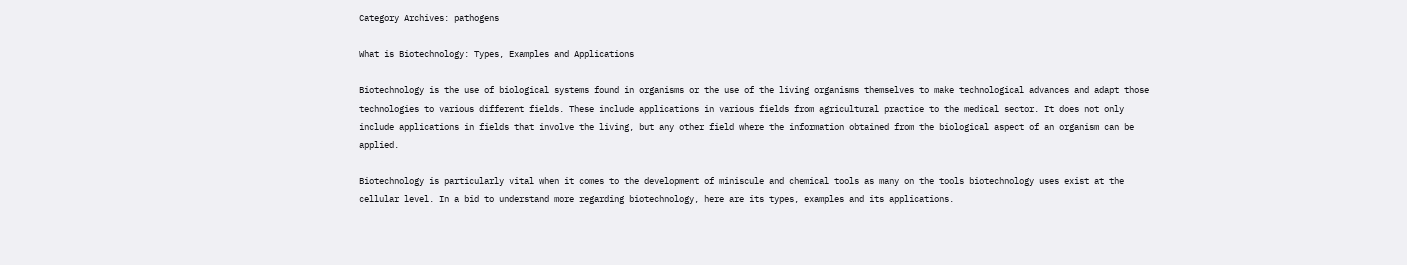Category Archives: pathogens

What is Biotechnology: Types, Examples and Applications

Biotechnology is the use of biological systems found in organisms or the use of the living organisms themselves to make technological advances and adapt those technologies to various different fields. These include applications in various fields from agricultural practice to the medical sector. It does not only include applications in fields that involve the living, but any other field where the information obtained from the biological aspect of an organism can be applied.

Biotechnology is particularly vital when it comes to the development of miniscule and chemical tools as many on the tools biotechnology uses exist at the cellular level. In a bid to understand more regarding biotechnology, here are its types, examples and its applications.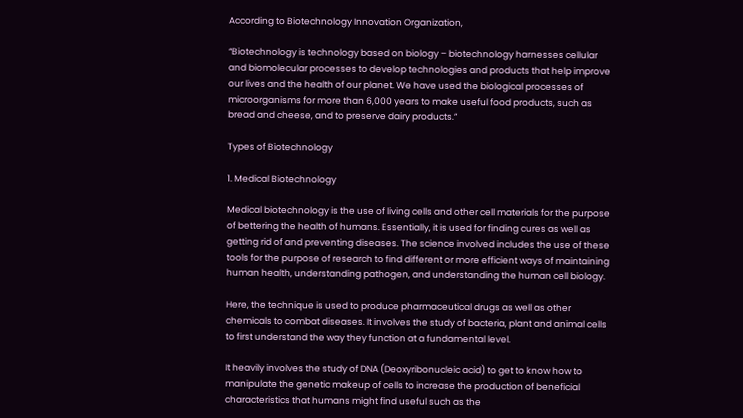According to Biotechnology Innovation Organization,

“Biotechnology is technology based on biology – biotechnology harnesses cellular and biomolecular processes to develop technologies and products that help improve our lives and the health of our planet. We have used the biological processes of microorganisms for more than 6,000 years to make useful food products, such as bread and cheese, and to preserve dairy products.”

Types of Biotechnology

1. Medical Biotechnology

Medical biotechnology is the use of living cells and other cell materials for the purpose of bettering the health of humans. Essentially, it is used for finding cures as well as getting rid of and preventing diseases. The science involved includes the use of these tools for the purpose of research to find different or more efficient ways of maintaining human health, understanding pathogen, and understanding the human cell biology.

Here, the technique is used to produce pharmaceutical drugs as well as other chemicals to combat diseases. It involves the study of bacteria, plant and animal cells to first understand the way they function at a fundamental level.

It heavily involves the study of DNA (Deoxyribonucleic acid) to get to know how to manipulate the genetic makeup of cells to increase the production of beneficial characteristics that humans might find useful such as the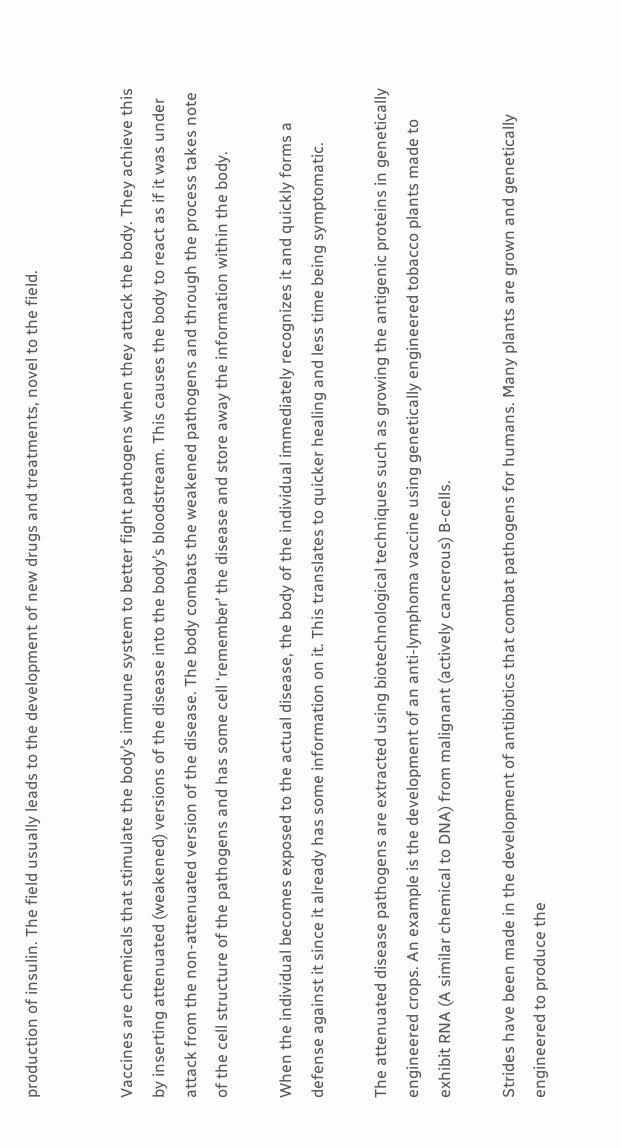production of insulin. The field usually leads to the development of new drugs and treatments, novel to the field.


Vaccines are chemicals that stimulate the body’s immune system to better fight pathogens when they attack the body. They achieve this by inserting attenuated (weakened) versions of the disease into the body’s bloodstream. This causes the body to react as if it was under attack from the non-attenuated version of the disease. The body combats the weakened pathogens and through the process takes note of the cell structure of the pathogens and has some cell ‘remember’ the disease and store away the information within the body.

When the individual becomes exposed to the actual disease, the body of the individual immediately recognizes it and quickly forms a defense against it since it already has some information on it. This translates to quicker healing and less time being symptomatic.

The attenuated disease pathogens are extracted using biotechnological techniques such as growing the antigenic proteins in genetically engineered crops. An example is the development of an anti-lymphoma vaccine using genetically engineered tobacco plants made to exhibit RNA (A similar chemical to DNA) from malignant (actively cancerous) B-cells.

Strides have been made in the development of antibiotics that combat pathogens for humans. Many plants are grown and genetically engineered to produce the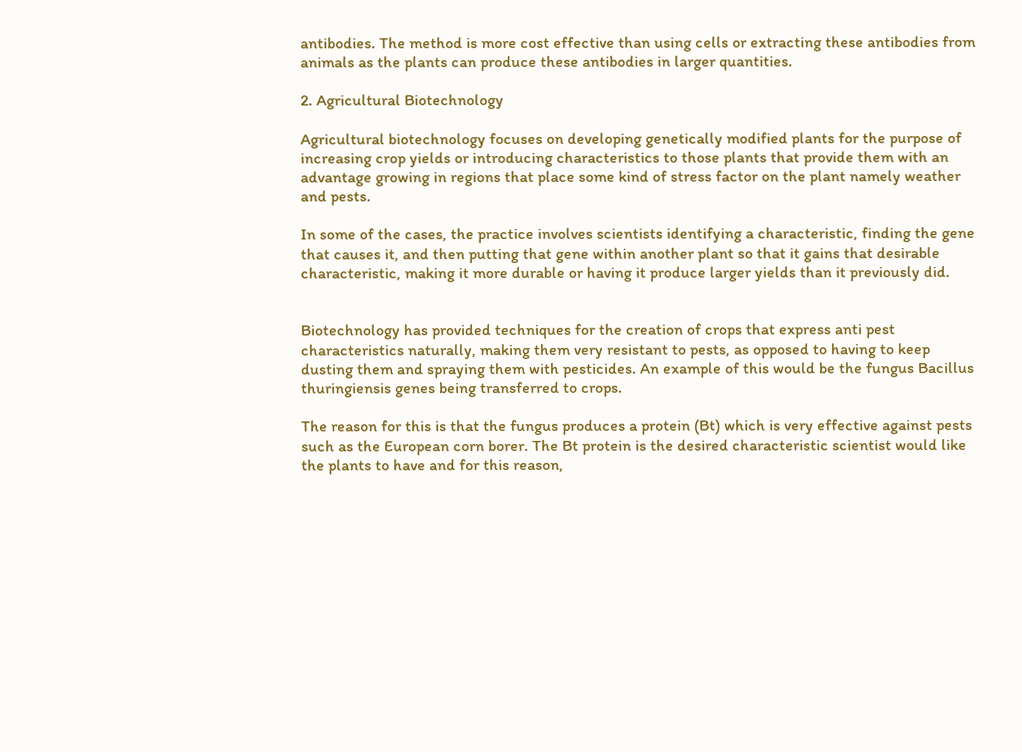antibodies. The method is more cost effective than using cells or extracting these antibodies from animals as the plants can produce these antibodies in larger quantities.

2. Agricultural Biotechnology

Agricultural biotechnology focuses on developing genetically modified plants for the purpose of increasing crop yields or introducing characteristics to those plants that provide them with an advantage growing in regions that place some kind of stress factor on the plant namely weather and pests.

In some of the cases, the practice involves scientists identifying a characteristic, finding the gene that causes it, and then putting that gene within another plant so that it gains that desirable characteristic, making it more durable or having it produce larger yields than it previously did.


Biotechnology has provided techniques for the creation of crops that express anti pest characteristics naturally, making them very resistant to pests, as opposed to having to keep dusting them and spraying them with pesticides. An example of this would be the fungus Bacillus thuringiensis genes being transferred to crops.

The reason for this is that the fungus produces a protein (Bt) which is very effective against pests such as the European corn borer. The Bt protein is the desired characteristic scientist would like the plants to have and for this reason,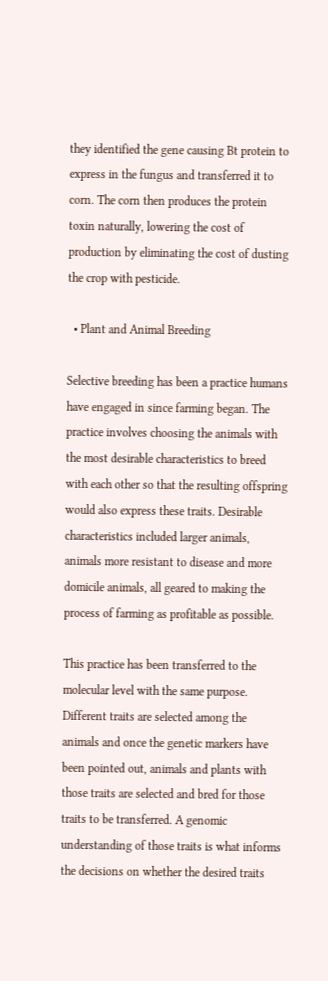they identified the gene causing Bt protein to express in the fungus and transferred it to corn. The corn then produces the protein toxin naturally, lowering the cost of production by eliminating the cost of dusting the crop with pesticide.

  • Plant and Animal Breeding

Selective breeding has been a practice humans have engaged in since farming began. The practice involves choosing the animals with the most desirable characteristics to breed with each other so that the resulting offspring would also express these traits. Desirable characteristics included larger animals, animals more resistant to disease and more domicile animals, all geared to making the process of farming as profitable as possible.

This practice has been transferred to the molecular level with the same purpose. Different traits are selected among the animals and once the genetic markers have been pointed out, animals and plants with those traits are selected and bred for those traits to be transferred. A genomic understanding of those traits is what informs the decisions on whether the desired traits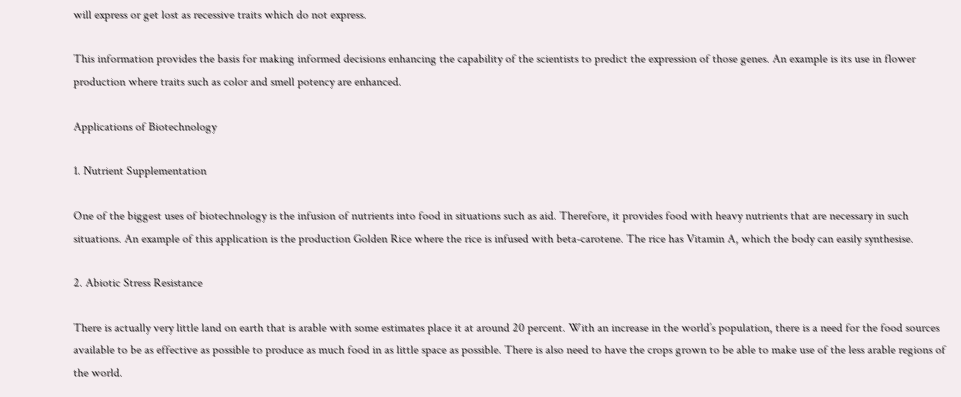will express or get lost as recessive traits which do not express.

This information provides the basis for making informed decisions enhancing the capability of the scientists to predict the expression of those genes. An example is its use in flower production where traits such as color and smell potency are enhanced.

Applications of Biotechnology

1. Nutrient Supplementation

One of the biggest uses of biotechnology is the infusion of nutrients into food in situations such as aid. Therefore, it provides food with heavy nutrients that are necessary in such situations. An example of this application is the production Golden Rice where the rice is infused with beta-carotene. The rice has Vitamin A, which the body can easily synthesise.

2. Abiotic Stress Resistance

There is actually very little land on earth that is arable with some estimates place it at around 20 percent. With an increase in the world’s population, there is a need for the food sources available to be as effective as possible to produce as much food in as little space as possible. There is also need to have the crops grown to be able to make use of the less arable regions of the world.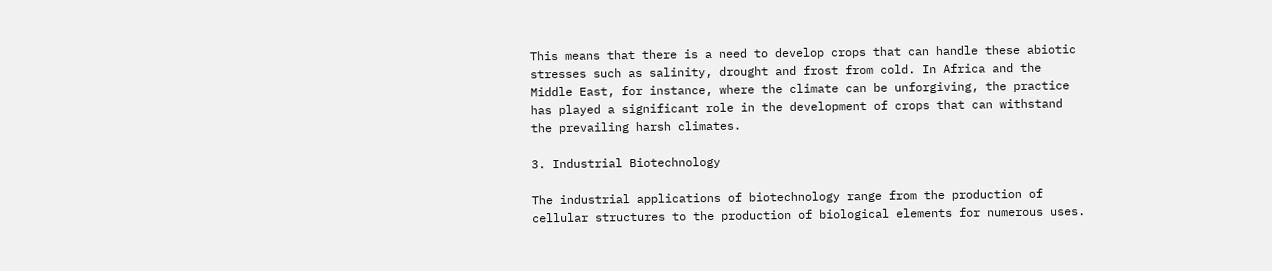This means that there is a need to develop crops that can handle these abiotic stresses such as salinity, drought and frost from cold. In Africa and the Middle East, for instance, where the climate can be unforgiving, the practice has played a significant role in the development of crops that can withstand the prevailing harsh climates.

3. Industrial Biotechnology

The industrial applications of biotechnology range from the production of cellular structures to the production of biological elements for numerous uses.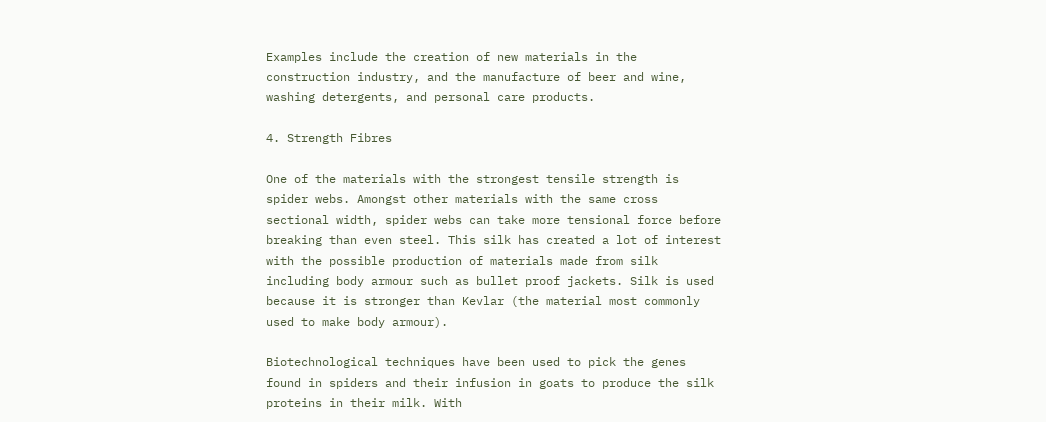Examples include the creation of new materials in the construction industry, and the manufacture of beer and wine, washing detergents, and personal care products.

4. Strength Fibres

One of the materials with the strongest tensile strength is spider webs. Amongst other materials with the same cross sectional width, spider webs can take more tensional force before breaking than even steel. This silk has created a lot of interest with the possible production of materials made from silk including body armour such as bullet proof jackets. Silk is used because it is stronger than Kevlar (the material most commonly used to make body armour).

Biotechnological techniques have been used to pick the genes found in spiders and their infusion in goats to produce the silk proteins in their milk. With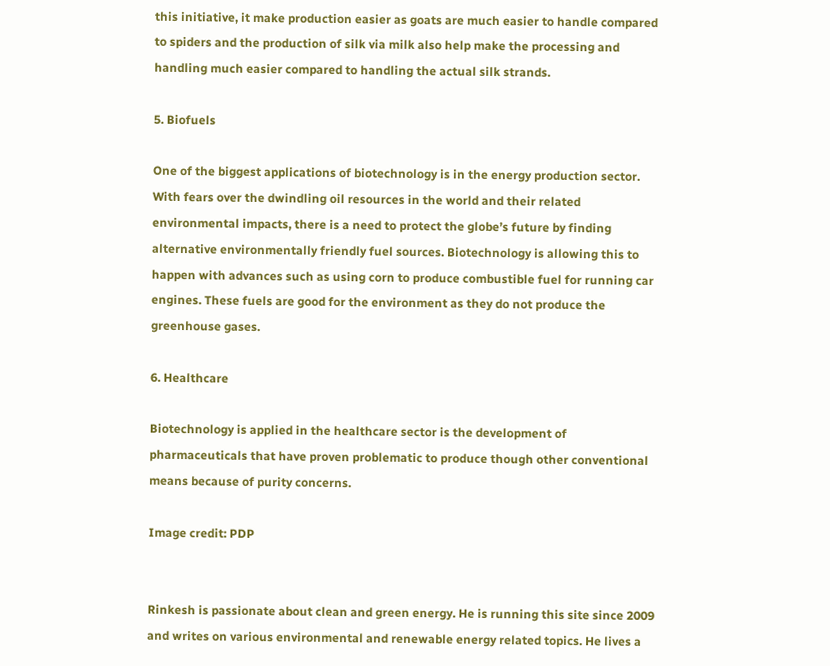this initiative, it make production easier as goats are much easier to handle compared to spiders and the production of silk via milk also help make the processing and handling much easier compared to handling the actual silk strands.

5. Biofuels

One of the biggest applications of biotechnology is in the energy production sector. With fears over the dwindling oil resources in the world and their related environmental impacts, there is a need to protect the globe’s future by finding alternative environmentally friendly fuel sources. Biotechnology is allowing this to happen with advances such as using corn to produce combustible fuel for running car engines. These fuels are good for the environment as they do not produce the greenhouse gases.

6. Healthcare

Biotechnology is applied in the healthcare sector is the development of pharmaceuticals that have proven problematic to produce though other conventional means because of purity concerns.

Image credit: PDP


Rinkesh is passionate about clean and green energy. He is running this site since 2009 and writes on various environmental and renewable energy related topics. He lives a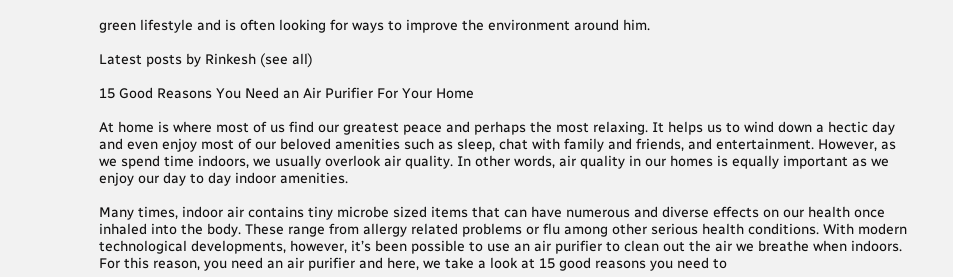green lifestyle and is often looking for ways to improve the environment around him.

Latest posts by Rinkesh (see all)

15 Good Reasons You Need an Air Purifier For Your Home

At home is where most of us find our greatest peace and perhaps the most relaxing. It helps us to wind down a hectic day and even enjoy most of our beloved amenities such as sleep, chat with family and friends, and entertainment. However, as we spend time indoors, we usually overlook air quality. In other words, air quality in our homes is equally important as we enjoy our day to day indoor amenities.

Many times, indoor air contains tiny microbe sized items that can have numerous and diverse effects on our health once inhaled into the body. These range from allergy related problems or flu among other serious health conditions. With modern technological developments, however, it’s been possible to use an air purifier to clean out the air we breathe when indoors. For this reason, you need an air purifier and here, we take a look at 15 good reasons you need to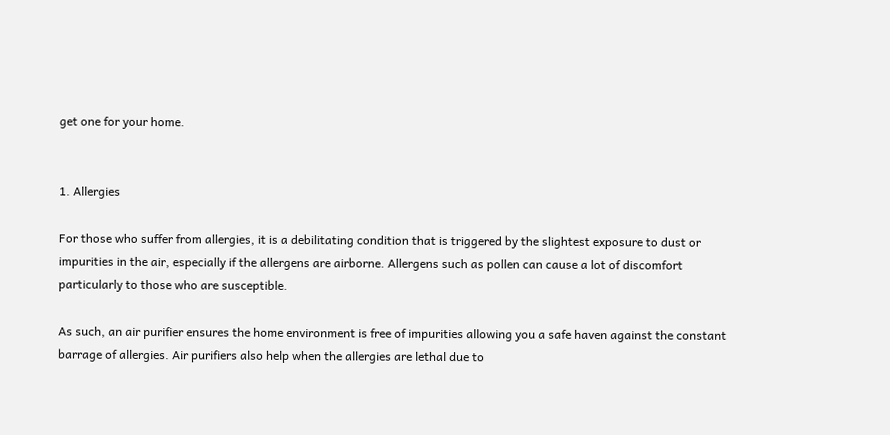get one for your home.


1. Allergies

For those who suffer from allergies, it is a debilitating condition that is triggered by the slightest exposure to dust or impurities in the air, especially if the allergens are airborne. Allergens such as pollen can cause a lot of discomfort particularly to those who are susceptible.

As such, an air purifier ensures the home environment is free of impurities allowing you a safe haven against the constant barrage of allergies. Air purifiers also help when the allergies are lethal due to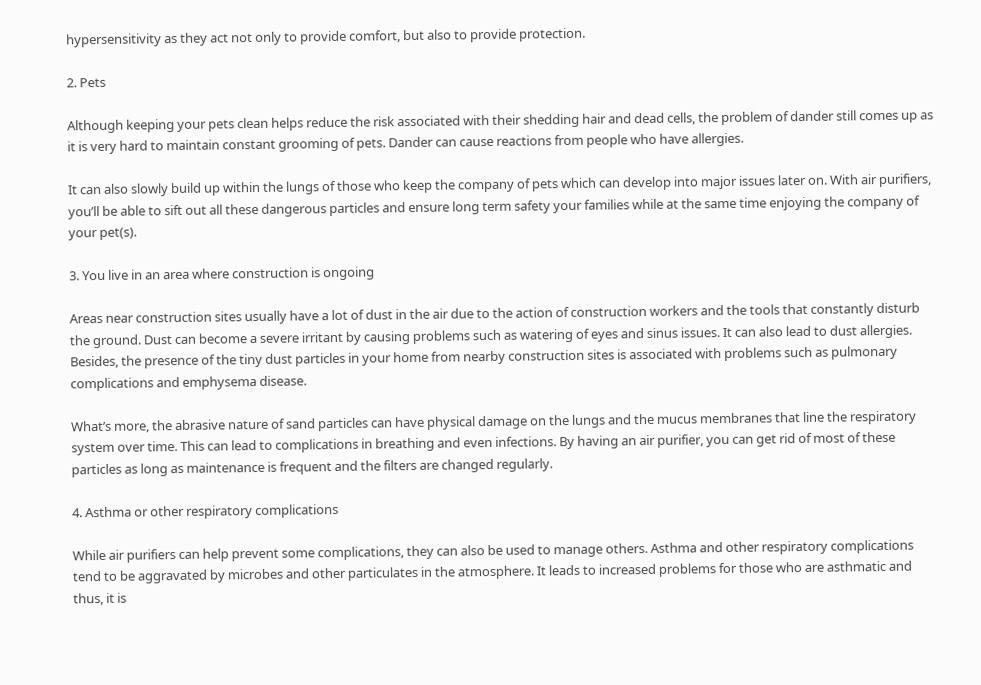hypersensitivity as they act not only to provide comfort, but also to provide protection.

2. Pets

Although keeping your pets clean helps reduce the risk associated with their shedding hair and dead cells, the problem of dander still comes up as it is very hard to maintain constant grooming of pets. Dander can cause reactions from people who have allergies.

It can also slowly build up within the lungs of those who keep the company of pets which can develop into major issues later on. With air purifiers, you’ll be able to sift out all these dangerous particles and ensure long term safety your families while at the same time enjoying the company of your pet(s).

3. You live in an area where construction is ongoing

Areas near construction sites usually have a lot of dust in the air due to the action of construction workers and the tools that constantly disturb the ground. Dust can become a severe irritant by causing problems such as watering of eyes and sinus issues. It can also lead to dust allergies. Besides, the presence of the tiny dust particles in your home from nearby construction sites is associated with problems such as pulmonary complications and emphysema disease.

What’s more, the abrasive nature of sand particles can have physical damage on the lungs and the mucus membranes that line the respiratory system over time. This can lead to complications in breathing and even infections. By having an air purifier, you can get rid of most of these particles as long as maintenance is frequent and the filters are changed regularly.

4. Asthma or other respiratory complications

While air purifiers can help prevent some complications, they can also be used to manage others. Asthma and other respiratory complications tend to be aggravated by microbes and other particulates in the atmosphere. It leads to increased problems for those who are asthmatic and thus, it is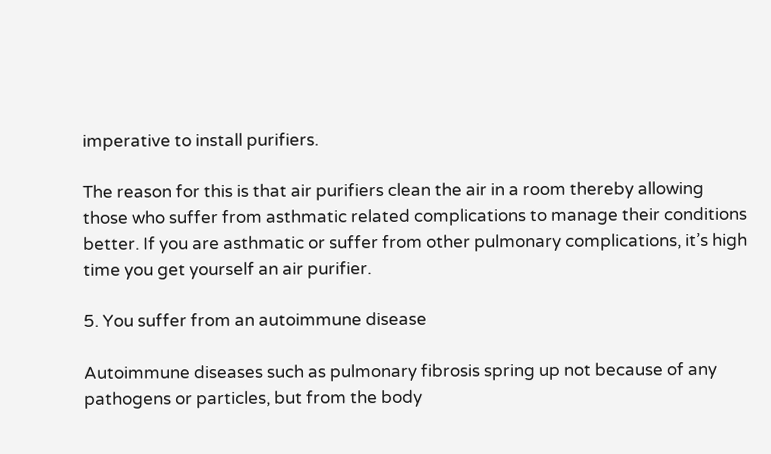imperative to install purifiers.

The reason for this is that air purifiers clean the air in a room thereby allowing those who suffer from asthmatic related complications to manage their conditions better. If you are asthmatic or suffer from other pulmonary complications, it’s high time you get yourself an air purifier.

5. You suffer from an autoimmune disease

Autoimmune diseases such as pulmonary fibrosis spring up not because of any pathogens or particles, but from the body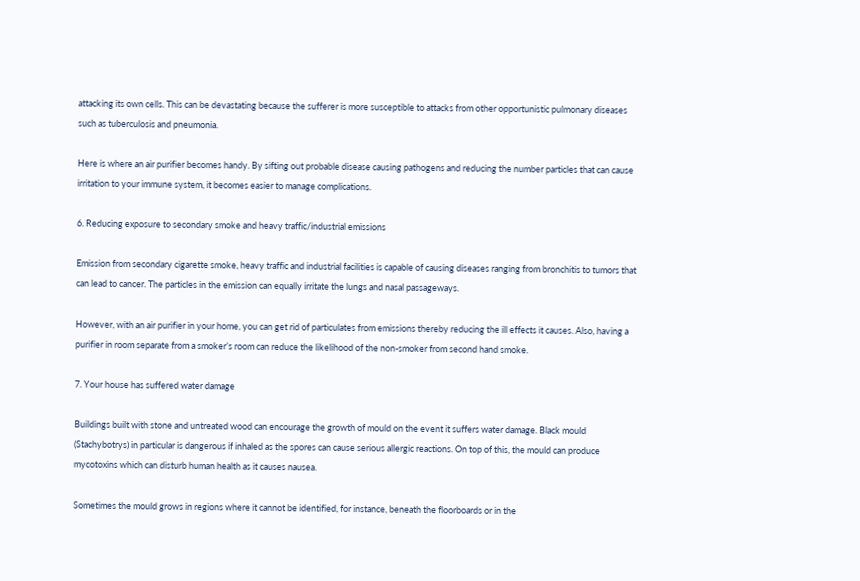attacking its own cells. This can be devastating because the sufferer is more susceptible to attacks from other opportunistic pulmonary diseases such as tuberculosis and pneumonia.

Here is where an air purifier becomes handy. By sifting out probable disease causing pathogens and reducing the number particles that can cause irritation to your immune system, it becomes easier to manage complications.

6. Reducing exposure to secondary smoke and heavy traffic/industrial emissions

Emission from secondary cigarette smoke, heavy traffic and industrial facilities is capable of causing diseases ranging from bronchitis to tumors that can lead to cancer. The particles in the emission can equally irritate the lungs and nasal passageways.

However, with an air purifier in your home, you can get rid of particulates from emissions thereby reducing the ill effects it causes. Also, having a purifier in room separate from a smoker’s room can reduce the likelihood of the non-smoker from second hand smoke.

7. Your house has suffered water damage

Buildings built with stone and untreated wood can encourage the growth of mould on the event it suffers water damage. Black mould (Stachybotrys) in particular is dangerous if inhaled as the spores can cause serious allergic reactions. On top of this, the mould can produce mycotoxins which can disturb human health as it causes nausea.

Sometimes the mould grows in regions where it cannot be identified, for instance, beneath the floorboards or in the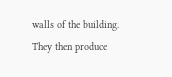walls of the building. They then produce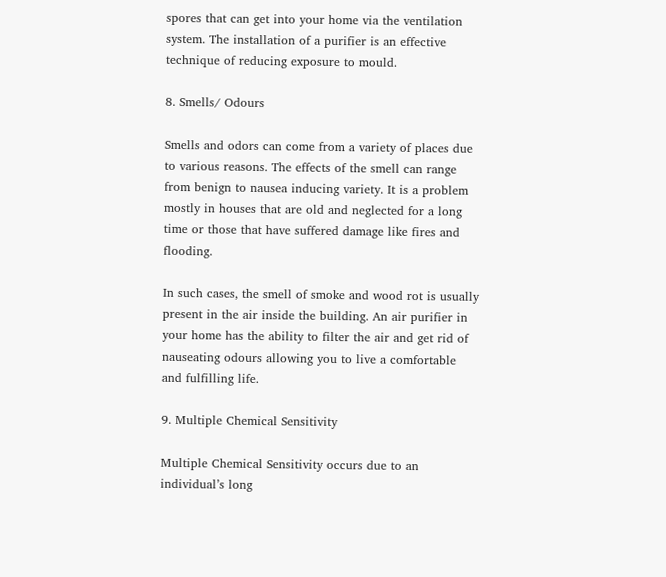spores that can get into your home via the ventilation system. The installation of a purifier is an effective technique of reducing exposure to mould.

8. Smells/ Odours

Smells and odors can come from a variety of places due to various reasons. The effects of the smell can range from benign to nausea inducing variety. It is a problem mostly in houses that are old and neglected for a long time or those that have suffered damage like fires and flooding.

In such cases, the smell of smoke and wood rot is usually present in the air inside the building. An air purifier in your home has the ability to filter the air and get rid of nauseating odours allowing you to live a comfortable and fulfilling life.

9. Multiple Chemical Sensitivity

Multiple Chemical Sensitivity occurs due to an individual’s long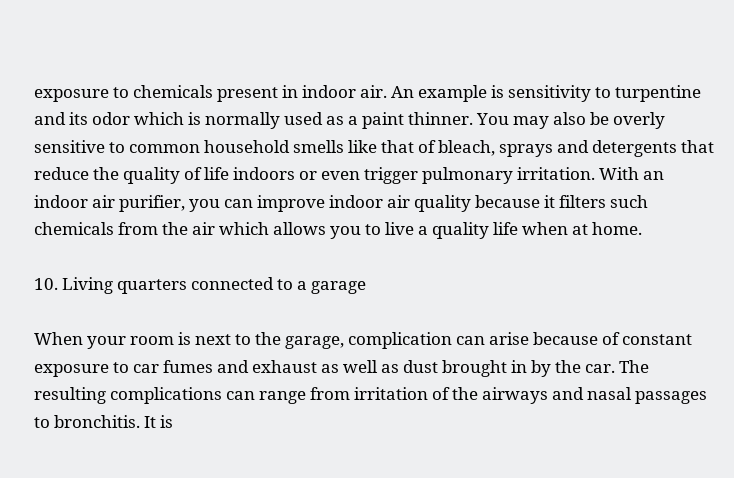exposure to chemicals present in indoor air. An example is sensitivity to turpentine and its odor which is normally used as a paint thinner. You may also be overly sensitive to common household smells like that of bleach, sprays and detergents that reduce the quality of life indoors or even trigger pulmonary irritation. With an indoor air purifier, you can improve indoor air quality because it filters such chemicals from the air which allows you to live a quality life when at home.

10. Living quarters connected to a garage

When your room is next to the garage, complication can arise because of constant exposure to car fumes and exhaust as well as dust brought in by the car. The resulting complications can range from irritation of the airways and nasal passages to bronchitis. It is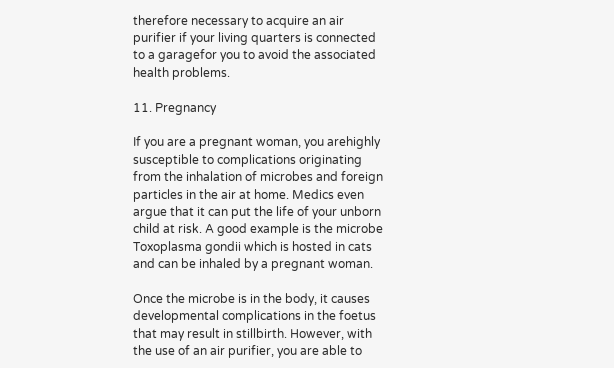therefore necessary to acquire an air purifier if your living quarters is connected to a garagefor you to avoid the associated health problems.

11. Pregnancy

If you are a pregnant woman, you arehighly susceptible to complications originating from the inhalation of microbes and foreign particles in the air at home. Medics even argue that it can put the life of your unborn child at risk. A good example is the microbe Toxoplasma gondii which is hosted in cats and can be inhaled by a pregnant woman.

Once the microbe is in the body, it causes developmental complications in the foetus that may result in stillbirth. However, with the use of an air purifier, you are able to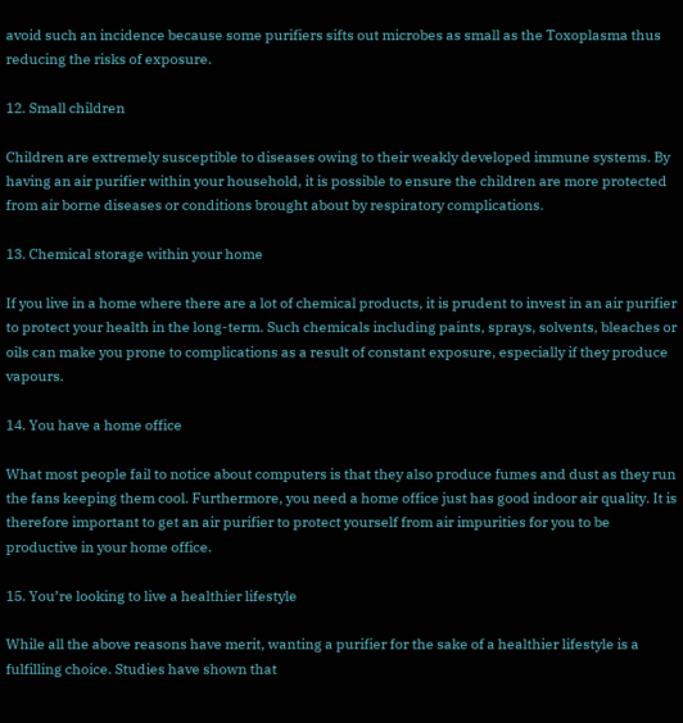avoid such an incidence because some purifiers sifts out microbes as small as the Toxoplasma thus reducing the risks of exposure.

12. Small children

Children are extremely susceptible to diseases owing to their weakly developed immune systems. By having an air purifier within your household, it is possible to ensure the children are more protected from air borne diseases or conditions brought about by respiratory complications.

13. Chemical storage within your home

If you live in a home where there are a lot of chemical products, it is prudent to invest in an air purifier to protect your health in the long-term. Such chemicals including paints, sprays, solvents, bleaches or oils can make you prone to complications as a result of constant exposure, especially if they produce vapours.

14. You have a home office

What most people fail to notice about computers is that they also produce fumes and dust as they run the fans keeping them cool. Furthermore, you need a home office just has good indoor air quality. It is therefore important to get an air purifier to protect yourself from air impurities for you to be productive in your home office.

15. You’re looking to live a healthier lifestyle

While all the above reasons have merit, wanting a purifier for the sake of a healthier lifestyle is a fulfilling choice. Studies have shown that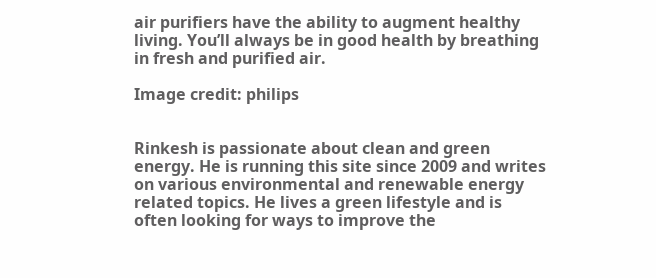air purifiers have the ability to augment healthy living. You’ll always be in good health by breathing in fresh and purified air.

Image credit: philips


Rinkesh is passionate about clean and green energy. He is running this site since 2009 and writes on various environmental and renewable energy related topics. He lives a green lifestyle and is often looking for ways to improve the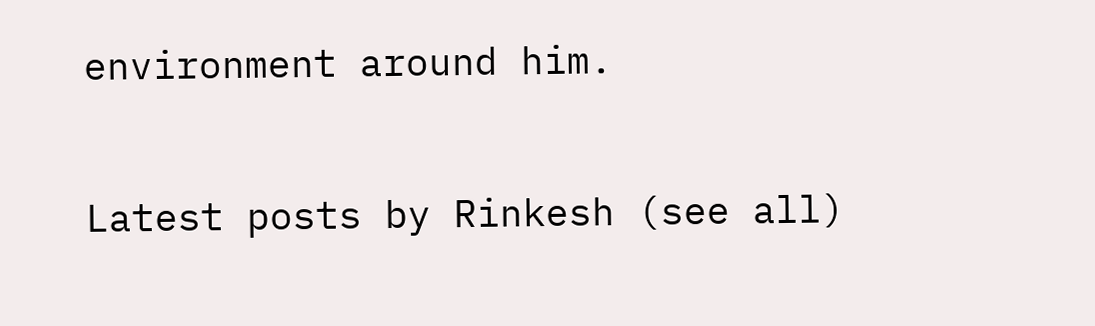environment around him.

Latest posts by Rinkesh (see all)